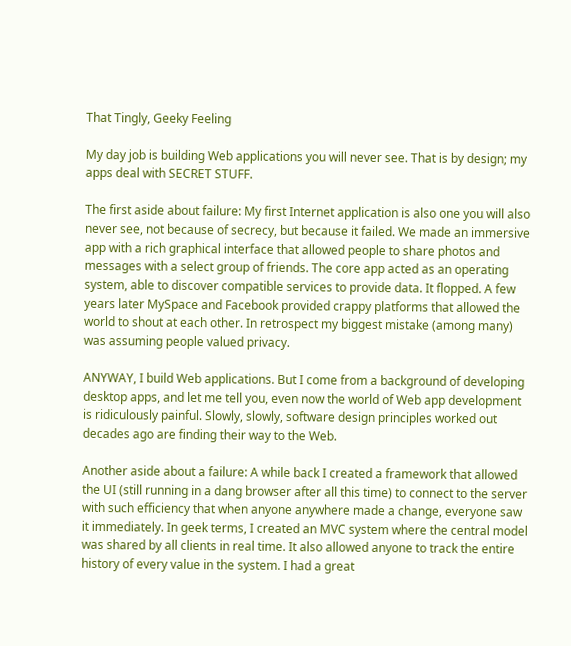That Tingly, Geeky Feeling

My day job is building Web applications you will never see. That is by design; my apps deal with SECRET STUFF.

The first aside about failure: My first Internet application is also one you will also never see, not because of secrecy, but because it failed. We made an immersive app with a rich graphical interface that allowed people to share photos and messages with a select group of friends. The core app acted as an operating system, able to discover compatible services to provide data. It flopped. A few years later MySpace and Facebook provided crappy platforms that allowed the world to shout at each other. In retrospect my biggest mistake (among many) was assuming people valued privacy.

ANYWAY, I build Web applications. But I come from a background of developing desktop apps, and let me tell you, even now the world of Web app development is ridiculously painful. Slowly, slowly, software design principles worked out decades ago are finding their way to the Web.

Another aside about a failure: A while back I created a framework that allowed the UI (still running in a dang browser after all this time) to connect to the server with such efficiency that when anyone anywhere made a change, everyone saw it immediately. In geek terms, I created an MVC system where the central model was shared by all clients in real time. It also allowed anyone to track the entire history of every value in the system. I had a great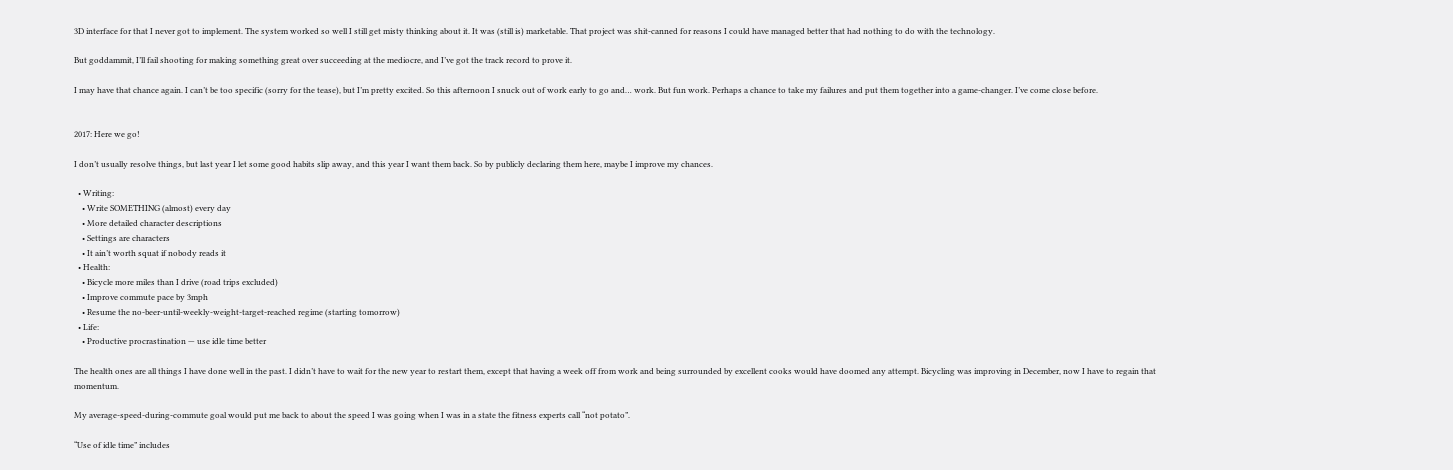3D interface for that I never got to implement. The system worked so well I still get misty thinking about it. It was (still is) marketable. That project was shit-canned for reasons I could have managed better that had nothing to do with the technology.

But goddammit, I’ll fail shooting for making something great over succeeding at the mediocre, and I’ve got the track record to prove it.

I may have that chance again. I can’t be too specific (sorry for the tease), but I’m pretty excited. So this afternoon I snuck out of work early to go and… work. But fun work. Perhaps a chance to take my failures and put them together into a game-changer. I’ve come close before.


2017: Here we go!

I don’t usually resolve things, but last year I let some good habits slip away, and this year I want them back. So by publicly declaring them here, maybe I improve my chances.

  • Writing:
    • Write SOMETHING (almost) every day
    • More detailed character descriptions
    • Settings are characters
    • It ain’t worth squat if nobody reads it
  • Health:
    • Bicycle more miles than I drive (road trips excluded)
    • Improve commute pace by 3mph
    • Resume the no-beer-until-weekly-weight-target-reached regime (starting tomorrow)
  • Life:
    • Productive procrastination — use idle time better

The health ones are all things I have done well in the past. I didn’t have to wait for the new year to restart them, except that having a week off from work and being surrounded by excellent cooks would have doomed any attempt. Bicycling was improving in December, now I have to regain that momentum.

My average-speed-during-commute goal would put me back to about the speed I was going when I was in a state the fitness experts call “not potato”.

“Use of idle time” includes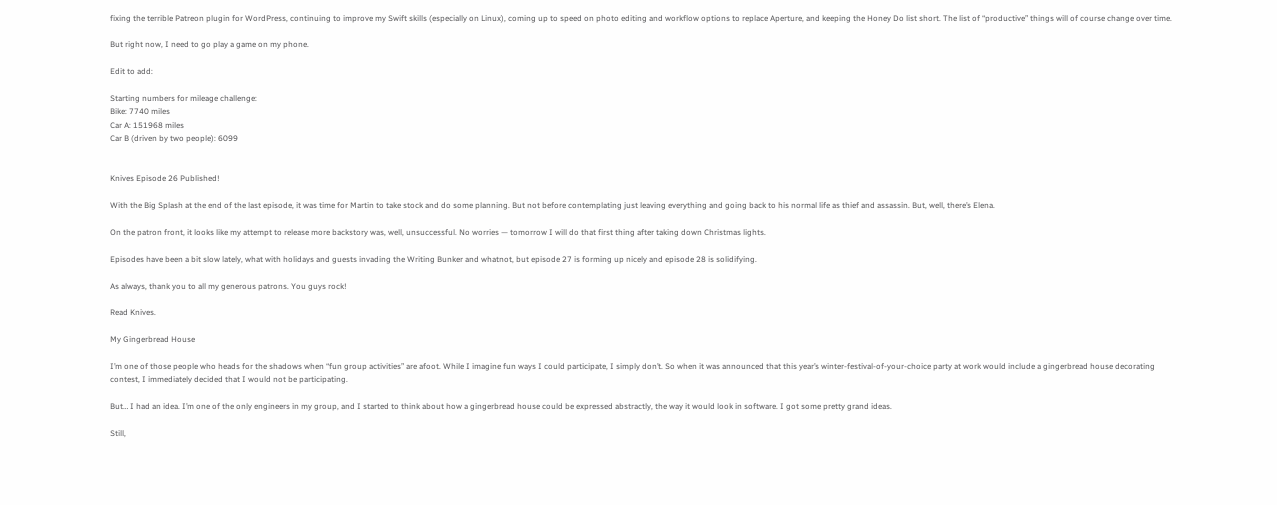fixing the terrible Patreon plugin for WordPress, continuing to improve my Swift skills (especially on Linux), coming up to speed on photo editing and workflow options to replace Aperture, and keeping the Honey Do list short. The list of “productive” things will of course change over time.

But right now, I need to go play a game on my phone.

Edit to add:

Starting numbers for mileage challenge:
Bike: 7740 miles
Car A: 151968 miles
Car B (driven by two people): 6099


Knives Episode 26 Published!

With the Big Splash at the end of the last episode, it was time for Martin to take stock and do some planning. But not before contemplating just leaving everything and going back to his normal life as thief and assassin. But, well, there’s Elena.

On the patron front, it looks like my attempt to release more backstory was, well, unsuccessful. No worries — tomorrow I will do that first thing after taking down Christmas lights.

Episodes have been a bit slow lately, what with holidays and guests invading the Writing Bunker and whatnot, but episode 27 is forming up nicely and episode 28 is solidifying.

As always, thank you to all my generous patrons. You guys rock!

Read Knives.

My Gingerbread House

I’m one of those people who heads for the shadows when “fun group activities” are afoot. While I imagine fun ways I could participate, I simply don’t. So when it was announced that this year’s winter-festival-of-your-choice party at work would include a gingerbread house decorating contest, I immediately decided that I would not be participating.

But… I had an idea. I’m one of the only engineers in my group, and I started to think about how a gingerbread house could be expressed abstractly, the way it would look in software. I got some pretty grand ideas.

Still,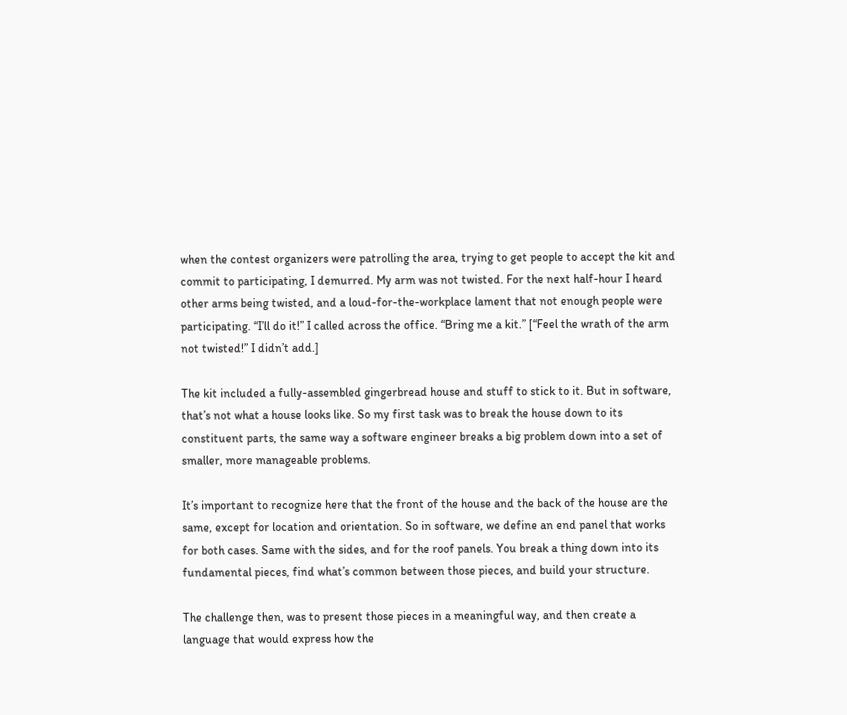when the contest organizers were patrolling the area, trying to get people to accept the kit and commit to participating, I demurred. My arm was not twisted. For the next half-hour I heard other arms being twisted, and a loud-for-the-workplace lament that not enough people were participating. “I’ll do it!” I called across the office. “Bring me a kit.” [“Feel the wrath of the arm not twisted!” I didn’t add.]

The kit included a fully-assembled gingerbread house and stuff to stick to it. But in software, that’s not what a house looks like. So my first task was to break the house down to its constituent parts, the same way a software engineer breaks a big problem down into a set of smaller, more manageable problems.

It’s important to recognize here that the front of the house and the back of the house are the same, except for location and orientation. So in software, we define an end panel that works for both cases. Same with the sides, and for the roof panels. You break a thing down into its fundamental pieces, find what’s common between those pieces, and build your structure.

The challenge then, was to present those pieces in a meaningful way, and then create a language that would express how the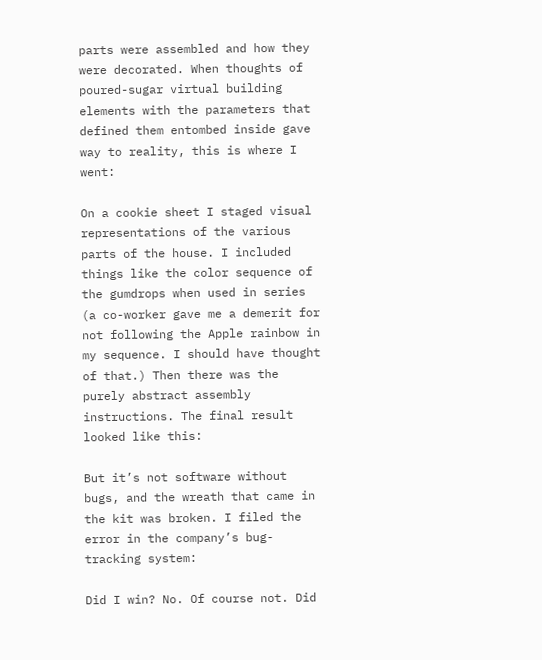parts were assembled and how they were decorated. When thoughts of poured-sugar virtual building elements with the parameters that defined them entombed inside gave way to reality, this is where I went:

On a cookie sheet I staged visual representations of the various parts of the house. I included things like the color sequence of the gumdrops when used in series (a co-worker gave me a demerit for not following the Apple rainbow in my sequence. I should have thought of that.) Then there was the purely abstract assembly instructions. The final result looked like this:

But it’s not software without bugs, and the wreath that came in the kit was broken. I filed the error in the company’s bug-tracking system:

Did I win? No. Of course not. Did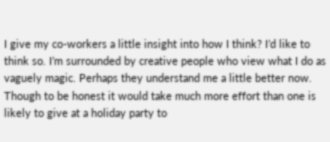I give my co-workers a little insight into how I think? I’d like to think so. I’m surrounded by creative people who view what I do as vaguely magic. Perhaps they understand me a little better now. Though to be honest it would take much more effort than one is likely to give at a holiday party to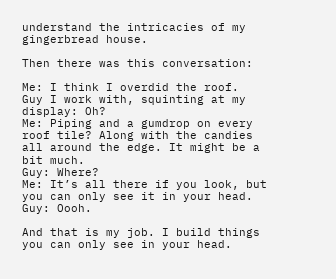understand the intricacies of my gingerbread house.

Then there was this conversation:

Me: I think I overdid the roof.
Guy I work with, squinting at my display: Oh?
Me: Piping and a gumdrop on every roof tile? Along with the candies all around the edge. It might be a bit much.
Guy: Where?
Me: It’s all there if you look, but you can only see it in your head.
Guy: Oooh.

And that is my job. I build things you can only see in your head.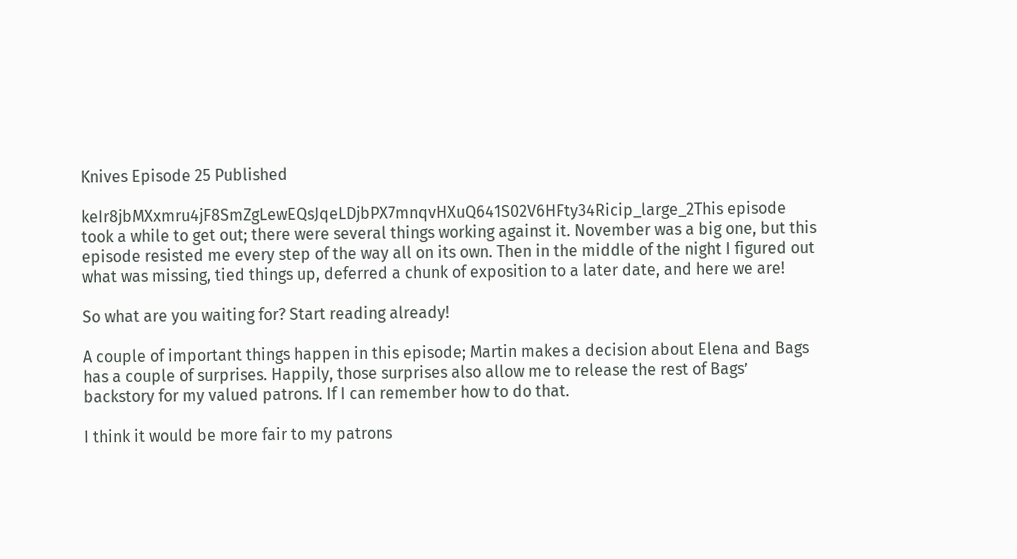Knives Episode 25 Published

keIr8jbMXxmru4jF8SmZgLewEQsJqeLDjbPX7mnqvHXuQ641S02V6HFty34Ricip_large_2This episode took a while to get out; there were several things working against it. November was a big one, but this episode resisted me every step of the way all on its own. Then in the middle of the night I figured out what was missing, tied things up, deferred a chunk of exposition to a later date, and here we are!

So what are you waiting for? Start reading already!

A couple of important things happen in this episode; Martin makes a decision about Elena and Bags has a couple of surprises. Happily, those surprises also allow me to release the rest of Bags’ backstory for my valued patrons. If I can remember how to do that.

I think it would be more fair to my patrons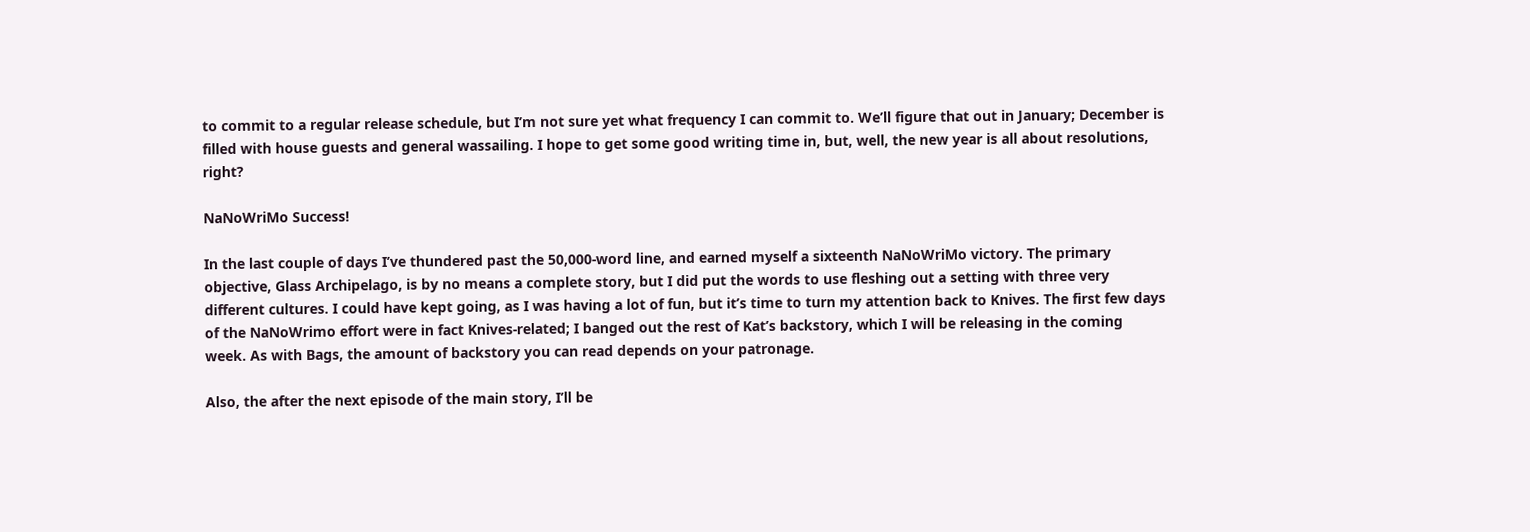to commit to a regular release schedule, but I’m not sure yet what frequency I can commit to. We’ll figure that out in January; December is filled with house guests and general wassailing. I hope to get some good writing time in, but, well, the new year is all about resolutions, right?

NaNoWriMo Success!

In the last couple of days I’ve thundered past the 50,000-word line, and earned myself a sixteenth NaNoWriMo victory. The primary objective, Glass Archipelago, is by no means a complete story, but I did put the words to use fleshing out a setting with three very different cultures. I could have kept going, as I was having a lot of fun, but it’s time to turn my attention back to Knives. The first few days of the NaNoWrimo effort were in fact Knives-related; I banged out the rest of Kat’s backstory, which I will be releasing in the coming week. As with Bags, the amount of backstory you can read depends on your patronage.

Also, the after the next episode of the main story, I’ll be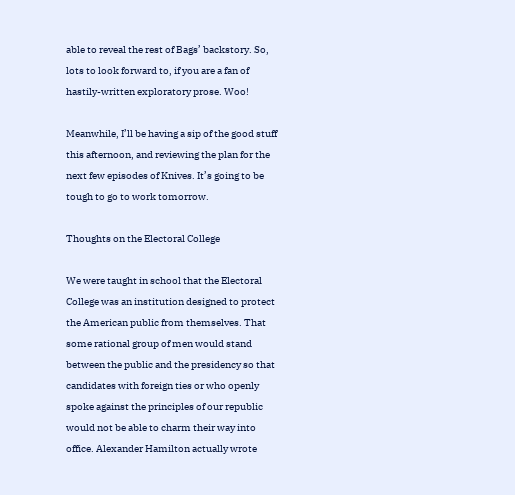able to reveal the rest of Bags’ backstory. So, lots to look forward to, if you are a fan of hastily-written exploratory prose. Woo!

Meanwhile, I’ll be having a sip of the good stuff this afternoon, and reviewing the plan for the next few episodes of Knives. It’s going to be tough to go to work tomorrow.

Thoughts on the Electoral College

We were taught in school that the Electoral College was an institution designed to protect the American public from themselves. That some rational group of men would stand between the public and the presidency so that candidates with foreign ties or who openly spoke against the principles of our republic would not be able to charm their way into office. Alexander Hamilton actually wrote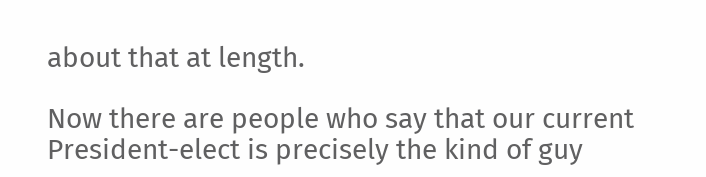about that at length.

Now there are people who say that our current President-elect is precisely the kind of guy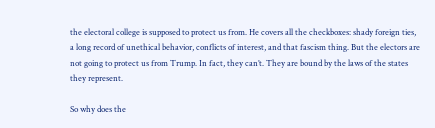the electoral college is supposed to protect us from. He covers all the checkboxes: shady foreign ties, a long record of unethical behavior, conflicts of interest, and that fascism thing. But the electors are not going to protect us from Trump. In fact, they can’t. They are bound by the laws of the states they represent.

So why does the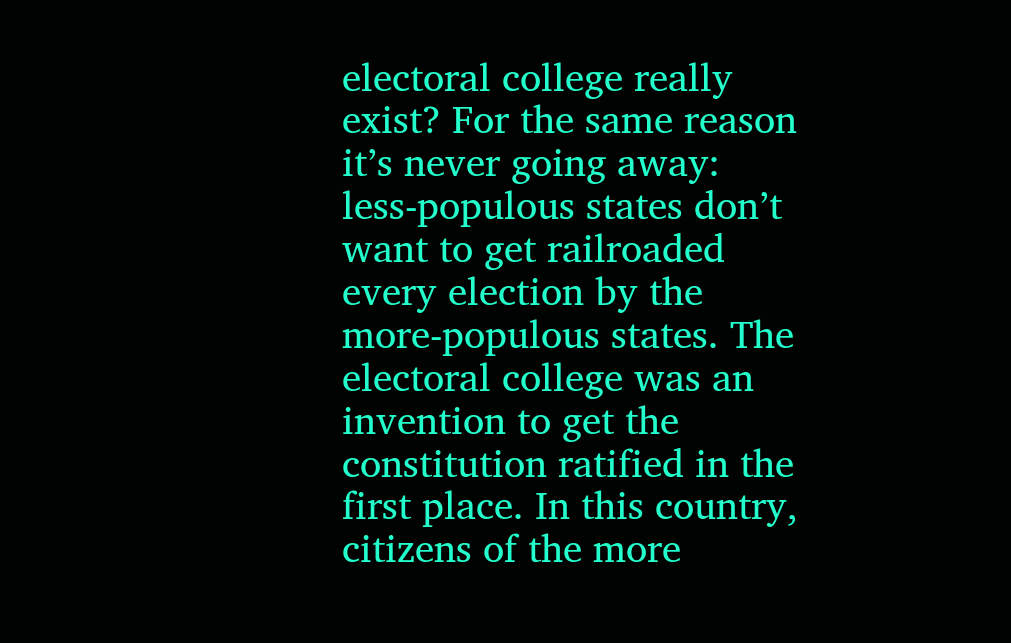electoral college really exist? For the same reason it’s never going away: less-populous states don’t want to get railroaded every election by the more-populous states. The electoral college was an invention to get the constitution ratified in the first place. In this country, citizens of the more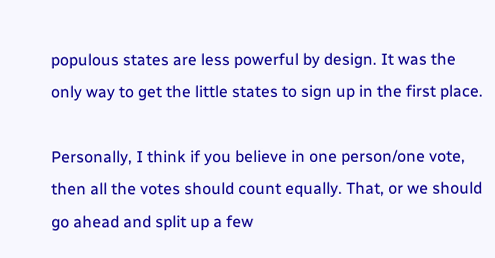populous states are less powerful by design. It was the only way to get the little states to sign up in the first place.

Personally, I think if you believe in one person/one vote, then all the votes should count equally. That, or we should go ahead and split up a few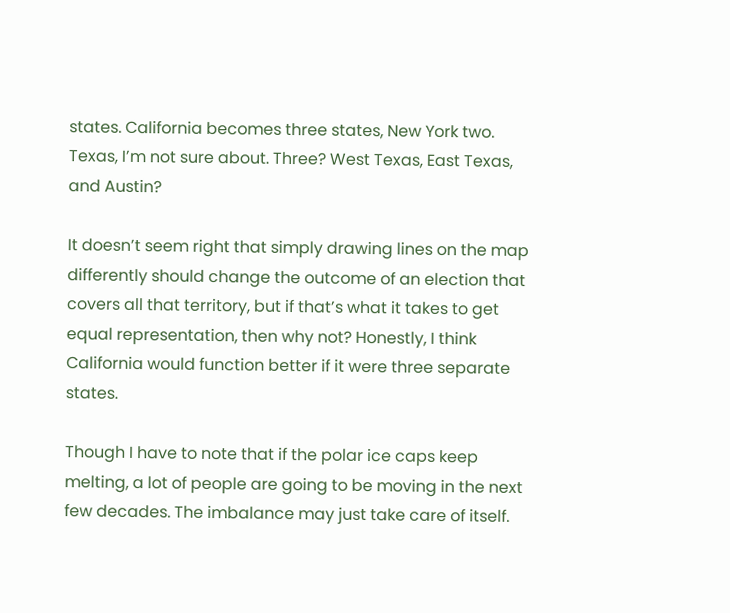states. California becomes three states, New York two. Texas, I’m not sure about. Three? West Texas, East Texas, and Austin?

It doesn’t seem right that simply drawing lines on the map differently should change the outcome of an election that covers all that territory, but if that’s what it takes to get equal representation, then why not? Honestly, I think California would function better if it were three separate states.

Though I have to note that if the polar ice caps keep melting, a lot of people are going to be moving in the next few decades. The imbalance may just take care of itself.